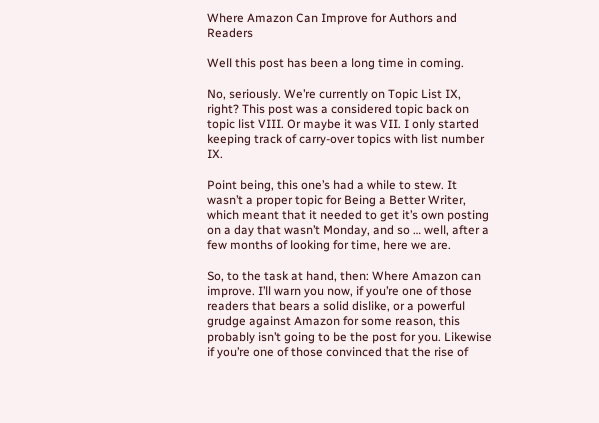Where Amazon Can Improve for Authors and Readers

Well this post has been a long time in coming.

No, seriously. We’re currently on Topic List IX, right? This post was a considered topic back on topic list VIII. Or maybe it was VII. I only started keeping track of carry-over topics with list number IX.

Point being, this one’s had a while to stew. It wasn’t a proper topic for Being a Better Writer, which meant that it needed to get it’s own posting on a day that wasn’t Monday, and so … well, after a few months of looking for time, here we are.

So, to the task at hand, then: Where Amazon can improve. I’ll warn you now, if you’re one of those readers that bears a solid dislike, or a powerful grudge against Amazon for some reason, this probably isn’t going to be the post for you. Likewise if you’re one of those convinced that the rise of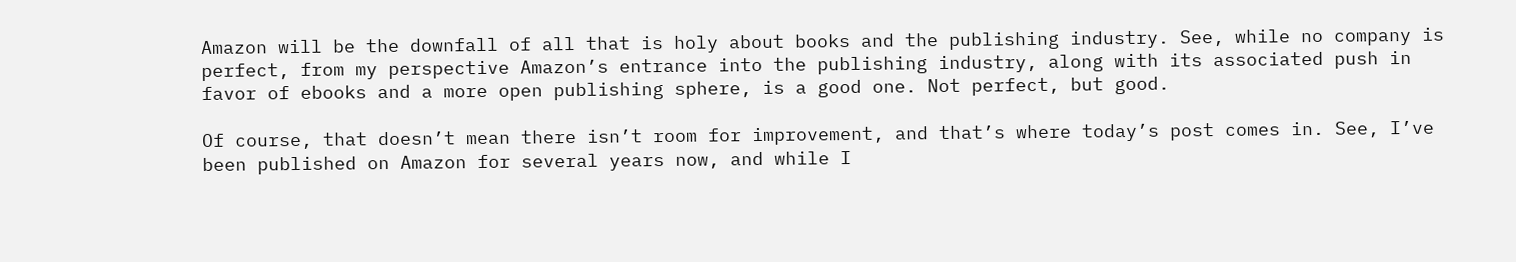Amazon will be the downfall of all that is holy about books and the publishing industry. See, while no company is perfect, from my perspective Amazon’s entrance into the publishing industry, along with its associated push in favor of ebooks and a more open publishing sphere, is a good one. Not perfect, but good.

Of course, that doesn’t mean there isn’t room for improvement, and that’s where today’s post comes in. See, I’ve been published on Amazon for several years now, and while I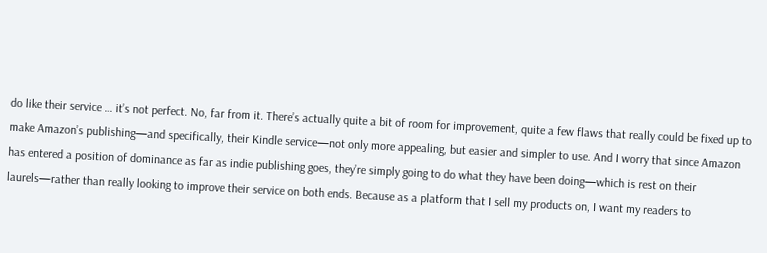do like their service … it’s not perfect. No, far from it. There’s actually quite a bit of room for improvement, quite a few flaws that really could be fixed up to make Amazon’s publishing—and specifically, their Kindle service—not only more appealing, but easier and simpler to use. And I worry that since Amazon has entered a position of dominance as far as indie publishing goes, they’re simply going to do what they have been doing—which is rest on their laurels—rather than really looking to improve their service on both ends. Because as a platform that I sell my products on, I want my readers to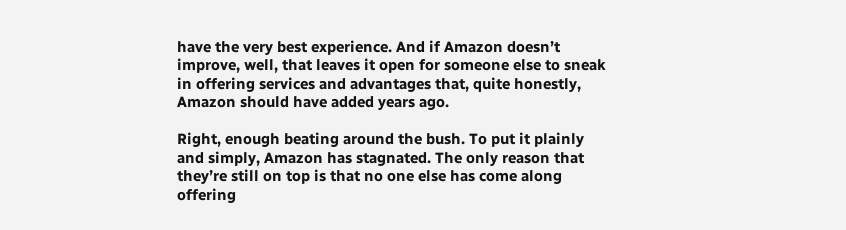have the very best experience. And if Amazon doesn’t improve, well, that leaves it open for someone else to sneak in offering services and advantages that, quite honestly, Amazon should have added years ago.

Right, enough beating around the bush. To put it plainly and simply, Amazon has stagnated. The only reason that they’re still on top is that no one else has come along offering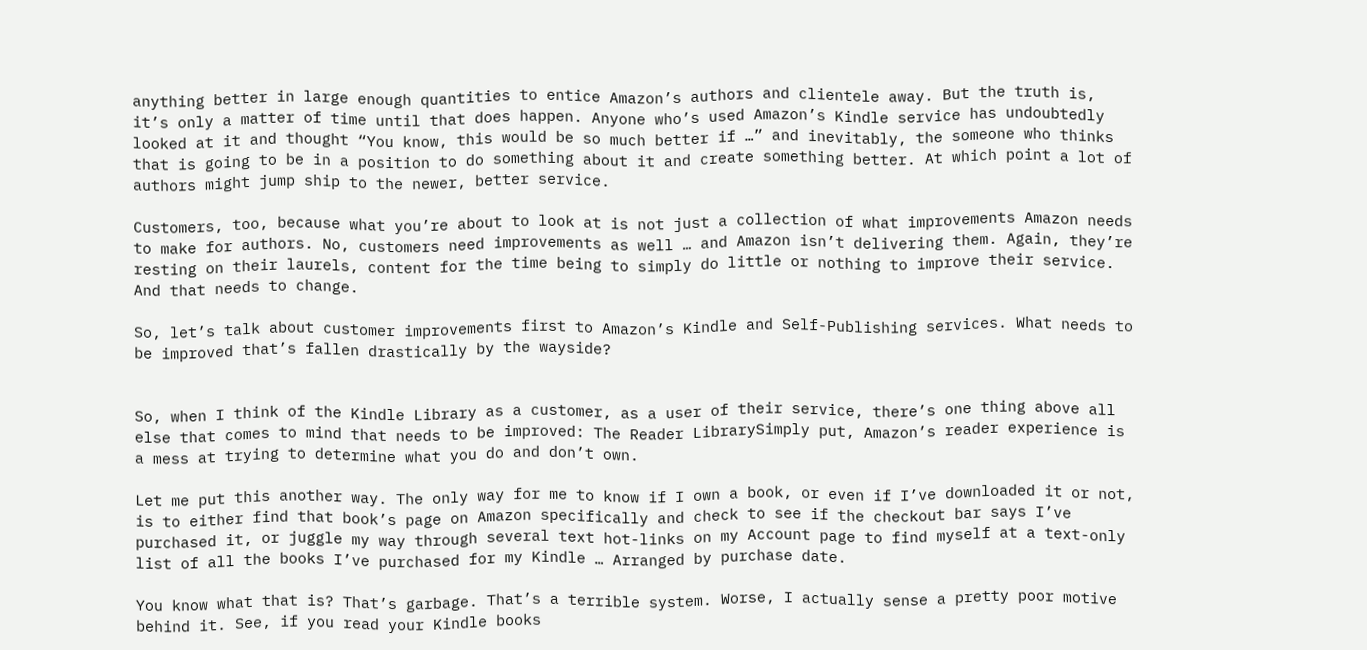anything better in large enough quantities to entice Amazon’s authors and clientele away. But the truth is, it’s only a matter of time until that does happen. Anyone who’s used Amazon’s Kindle service has undoubtedly looked at it and thought “You know, this would be so much better if …” and inevitably, the someone who thinks that is going to be in a position to do something about it and create something better. At which point a lot of authors might jump ship to the newer, better service.

Customers, too, because what you’re about to look at is not just a collection of what improvements Amazon needs to make for authors. No, customers need improvements as well … and Amazon isn’t delivering them. Again, they’re resting on their laurels, content for the time being to simply do little or nothing to improve their service. And that needs to change.

So, let’s talk about customer improvements first to Amazon’s Kindle and Self-Publishing services. What needs to be improved that’s fallen drastically by the wayside?


So, when I think of the Kindle Library as a customer, as a user of their service, there’s one thing above all else that comes to mind that needs to be improved: The Reader LibrarySimply put, Amazon’s reader experience is a mess at trying to determine what you do and don’t own.

Let me put this another way. The only way for me to know if I own a book, or even if I’ve downloaded it or not, is to either find that book’s page on Amazon specifically and check to see if the checkout bar says I’ve purchased it, or juggle my way through several text hot-links on my Account page to find myself at a text-only list of all the books I’ve purchased for my Kindle … Arranged by purchase date.

You know what that is? That’s garbage. That’s a terrible system. Worse, I actually sense a pretty poor motive behind it. See, if you read your Kindle books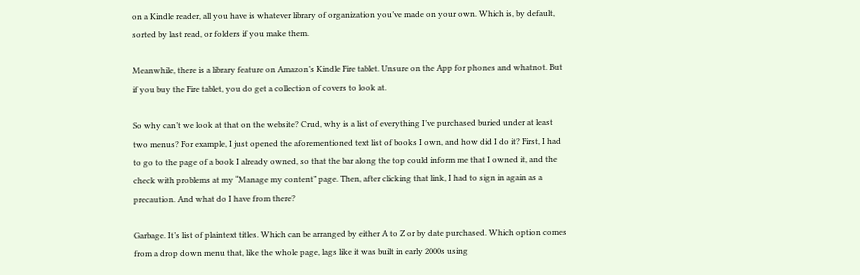on a Kindle reader, all you have is whatever library of organization you’ve made on your own. Which is, by default, sorted by last read, or folders if you make them.

Meanwhile, there is a library feature on Amazon’s Kindle Fire tablet. Unsure on the App for phones and whatnot. But if you buy the Fire tablet, you do get a collection of covers to look at.

So why can’t we look at that on the website? Crud, why is a list of everything I’ve purchased buried under at least two menus? For example, I just opened the aforementioned text list of books I own, and how did I do it? First, I had to go to the page of a book I already owned, so that the bar along the top could inform me that I owned it, and the check with problems at my “Manage my content” page. Then, after clicking that link, I had to sign in again as a precaution. And what do I have from there?

Garbage. It’s list of plaintext titles. Which can be arranged by either A to Z or by date purchased. Which option comes from a drop down menu that, like the whole page, lags like it was built in early 2000s using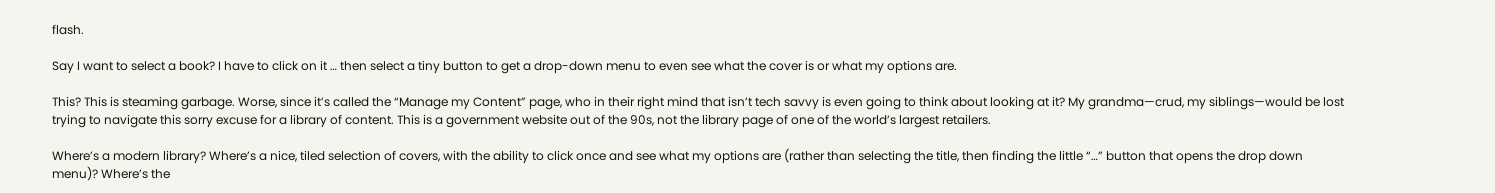flash.

Say I want to select a book? I have to click on it … then select a tiny button to get a drop-down menu to even see what the cover is or what my options are.

This? This is steaming garbage. Worse, since it’s called the “Manage my Content” page, who in their right mind that isn’t tech savvy is even going to think about looking at it? My grandma—crud, my siblings—would be lost trying to navigate this sorry excuse for a library of content. This is a government website out of the 90s, not the library page of one of the world’s largest retailers.

Where’s a modern library? Where’s a nice, tiled selection of covers, with the ability to click once and see what my options are (rather than selecting the title, then finding the little “…” button that opens the drop down menu)? Where’s the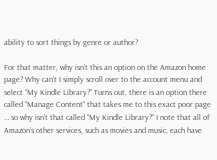ability to sort things by genre or author?

For that matter, why isn’t this an option on the Amazon home page? Why can’t I simply scroll over to the account menu and select “My Kindle Library?” Turns out, there is an option there called “Manage Content” that takes me to this exact poor page … so why isn’t that called “My Kindle Library?” I note that all of Amazon’s other services, such as movies and music, each have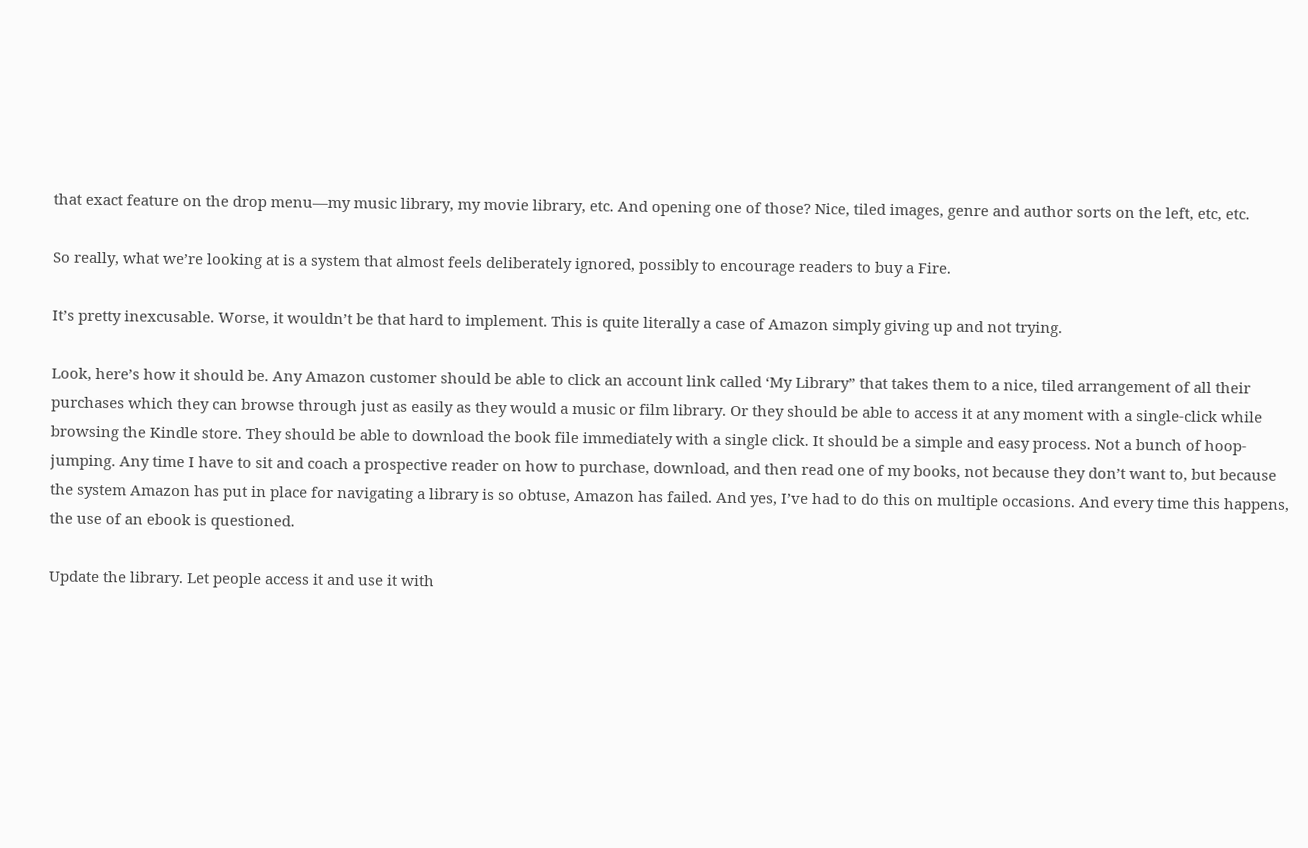that exact feature on the drop menu—my music library, my movie library, etc. And opening one of those? Nice, tiled images, genre and author sorts on the left, etc, etc.

So really, what we’re looking at is a system that almost feels deliberately ignored, possibly to encourage readers to buy a Fire.

It’s pretty inexcusable. Worse, it wouldn’t be that hard to implement. This is quite literally a case of Amazon simply giving up and not trying.

Look, here’s how it should be. Any Amazon customer should be able to click an account link called ‘My Library” that takes them to a nice, tiled arrangement of all their purchases which they can browse through just as easily as they would a music or film library. Or they should be able to access it at any moment with a single-click while browsing the Kindle store. They should be able to download the book file immediately with a single click. It should be a simple and easy process. Not a bunch of hoop-jumping. Any time I have to sit and coach a prospective reader on how to purchase, download, and then read one of my books, not because they don’t want to, but because the system Amazon has put in place for navigating a library is so obtuse, Amazon has failed. And yes, I’ve had to do this on multiple occasions. And every time this happens, the use of an ebook is questioned.

Update the library. Let people access it and use it with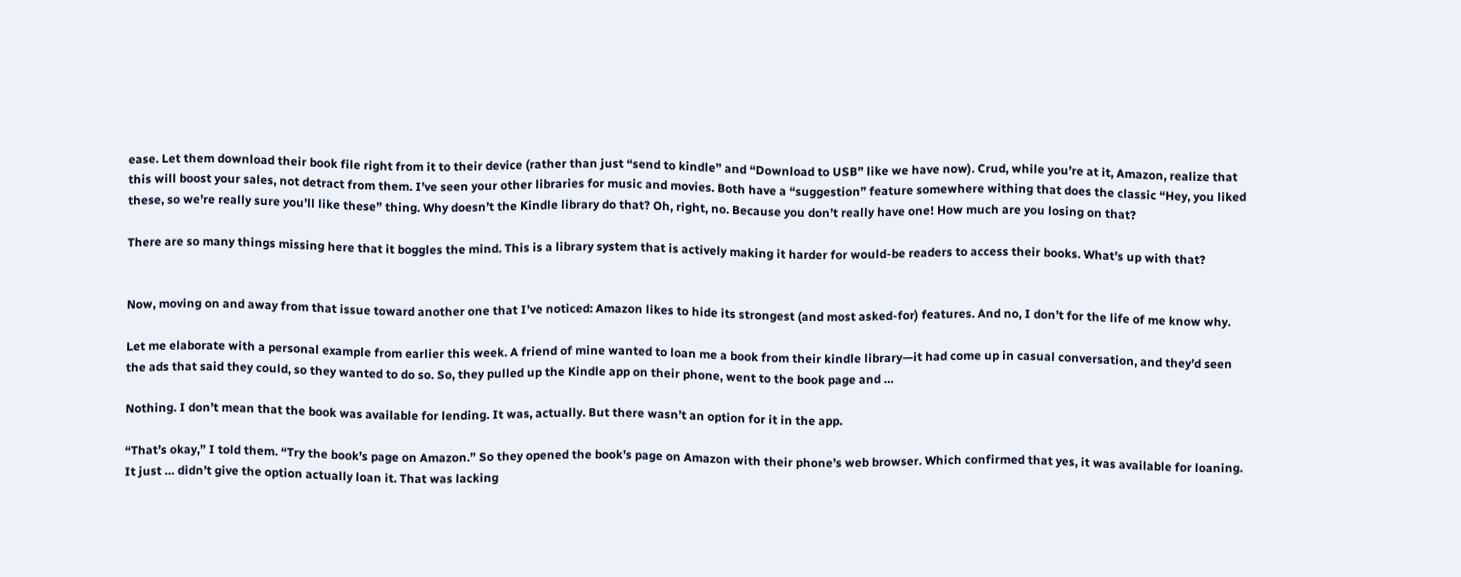ease. Let them download their book file right from it to their device (rather than just “send to kindle” and “Download to USB” like we have now). Crud, while you’re at it, Amazon, realize that this will boost your sales, not detract from them. I’ve seen your other libraries for music and movies. Both have a “suggestion” feature somewhere withing that does the classic “Hey, you liked these, so we’re really sure you’ll like these” thing. Why doesn’t the Kindle library do that? Oh, right, no. Because you don’t really have one! How much are you losing on that?

There are so many things missing here that it boggles the mind. This is a library system that is actively making it harder for would-be readers to access their books. What’s up with that?


Now, moving on and away from that issue toward another one that I’ve noticed: Amazon likes to hide its strongest (and most asked-for) features. And no, I don’t for the life of me know why.

Let me elaborate with a personal example from earlier this week. A friend of mine wanted to loan me a book from their kindle library—it had come up in casual conversation, and they’d seen the ads that said they could, so they wanted to do so. So, they pulled up the Kindle app on their phone, went to the book page and …

Nothing. I don’t mean that the book was available for lending. It was, actually. But there wasn’t an option for it in the app.

“That’s okay,” I told them. “Try the book’s page on Amazon.” So they opened the book’s page on Amazon with their phone’s web browser. Which confirmed that yes, it was available for loaning. It just … didn’t give the option actually loan it. That was lacking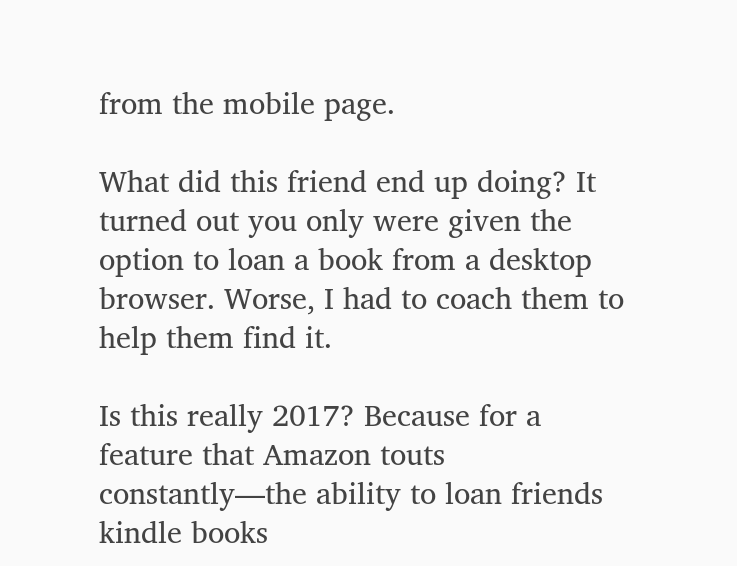from the mobile page.

What did this friend end up doing? It turned out you only were given the option to loan a book from a desktop browser. Worse, I had to coach them to help them find it.

Is this really 2017? Because for a feature that Amazon touts constantly—the ability to loan friends kindle books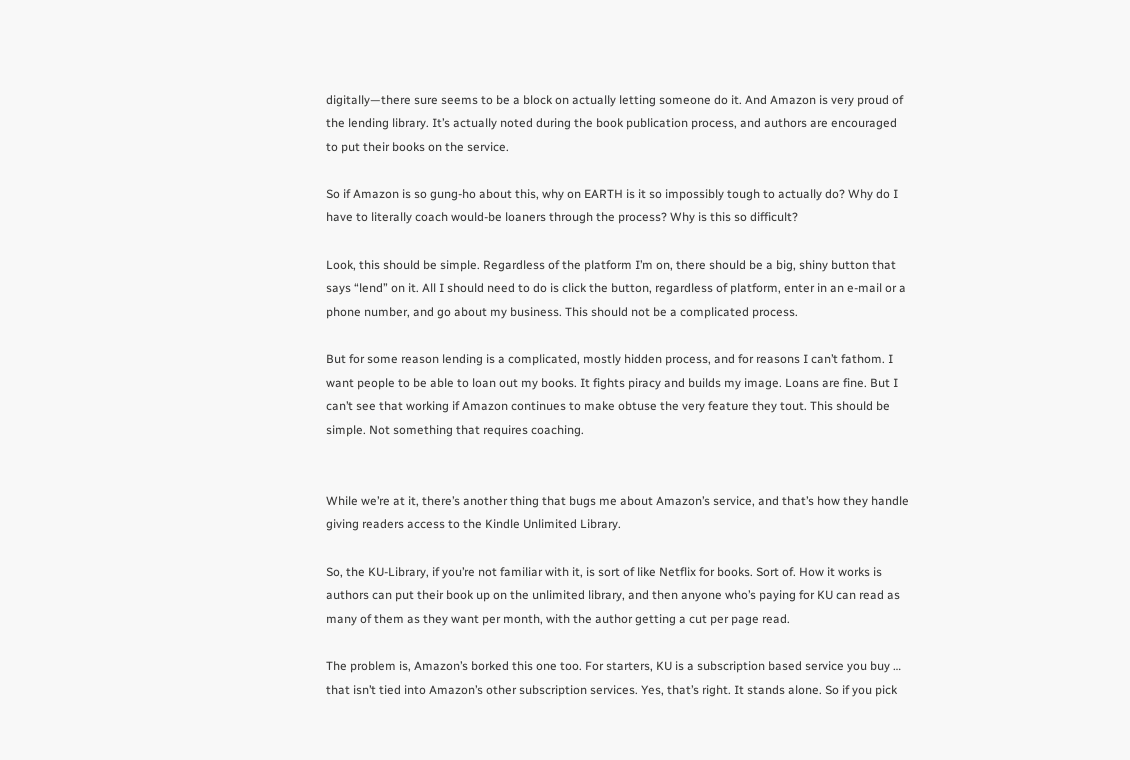digitally—there sure seems to be a block on actually letting someone do it. And Amazon is very proud of the lending library. It’s actually noted during the book publication process, and authors are encouraged to put their books on the service.

So if Amazon is so gung-ho about this, why on EARTH is it so impossibly tough to actually do? Why do I have to literally coach would-be loaners through the process? Why is this so difficult?

Look, this should be simple. Regardless of the platform I’m on, there should be a big, shiny button that says “lend” on it. All I should need to do is click the button, regardless of platform, enter in an e-mail or a phone number, and go about my business. This should not be a complicated process.

But for some reason lending is a complicated, mostly hidden process, and for reasons I can’t fathom. I want people to be able to loan out my books. It fights piracy and builds my image. Loans are fine. But I can’t see that working if Amazon continues to make obtuse the very feature they tout. This should be simple. Not something that requires coaching.


While we’re at it, there’s another thing that bugs me about Amazon’s service, and that’s how they handle giving readers access to the Kindle Unlimited Library.

So, the KU-Library, if you’re not familiar with it, is sort of like Netflix for books. Sort of. How it works is authors can put their book up on the unlimited library, and then anyone who’s paying for KU can read as many of them as they want per month, with the author getting a cut per page read.

The problem is, Amazon’s borked this one too. For starters, KU is a subscription based service you buy … that isn’t tied into Amazon’s other subscription services. Yes, that’s right. It stands alone. So if you pick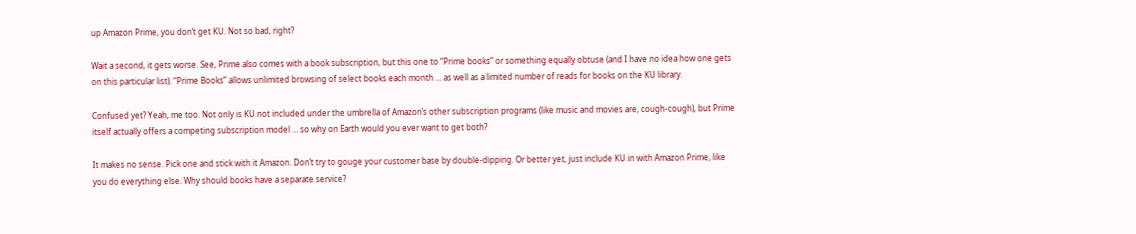up Amazon Prime, you don’t get KU. Not so bad, right?

Wait a second, it gets worse. See, Prime also comes with a book subscription, but this one to “Prime books” or something equally obtuse (and I have no idea how one gets on this particular list). “Prime Books” allows unlimited browsing of select books each month … as well as a limited number of reads for books on the KU library.

Confused yet? Yeah, me too. Not only is KU not included under the umbrella of Amazon’s other subscription programs (like music and movies are, cough-cough), but Prime itself actually offers a competing subscription model … so why on Earth would you ever want to get both?

It makes no sense. Pick one and stick with it Amazon. Don’t try to gouge your customer base by double-dipping. Or better yet, just include KU in with Amazon Prime, like you do everything else. Why should books have a separate service?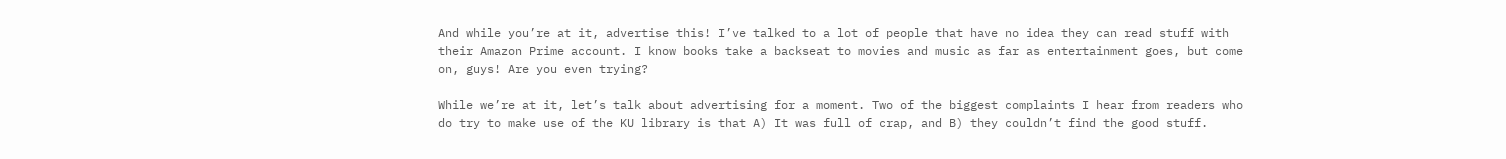And while you’re at it, advertise this! I’ve talked to a lot of people that have no idea they can read stuff with their Amazon Prime account. I know books take a backseat to movies and music as far as entertainment goes, but come on, guys! Are you even trying?

While we’re at it, let’s talk about advertising for a moment. Two of the biggest complaints I hear from readers who do try to make use of the KU library is that A) It was full of crap, and B) they couldn’t find the good stuff.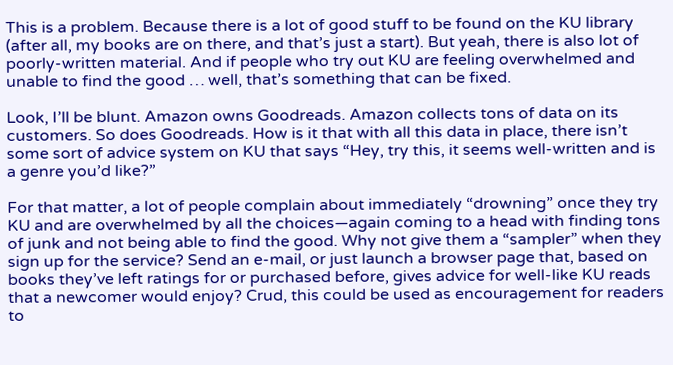This is a problem. Because there is a lot of good stuff to be found on the KU library (after all, my books are on there, and that’s just a start). But yeah, there is also lot of poorly-written material. And if people who try out KU are feeling overwhelmed and unable to find the good … well, that’s something that can be fixed.

Look, I’ll be blunt. Amazon owns Goodreads. Amazon collects tons of data on its customers. So does Goodreads. How is it that with all this data in place, there isn’t some sort of advice system on KU that says “Hey, try this, it seems well-written and is a genre you’d like?”

For that matter, a lot of people complain about immediately “drowning” once they try KU and are overwhelmed by all the choices—again coming to a head with finding tons of junk and not being able to find the good. Why not give them a “sampler” when they sign up for the service? Send an e-mail, or just launch a browser page that, based on books they’ve left ratings for or purchased before, gives advice for well-like KU reads that a newcomer would enjoy? Crud, this could be used as encouragement for readers to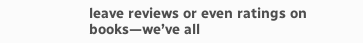leave reviews or even ratings on books—we’ve all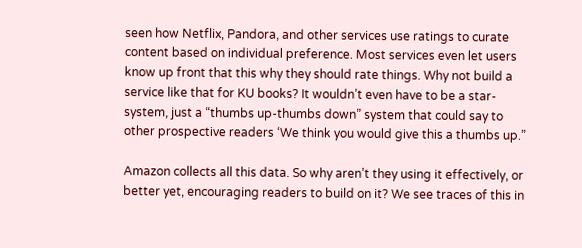seen how Netflix, Pandora, and other services use ratings to curate content based on individual preference. Most services even let users know up front that this why they should rate things. Why not build a service like that for KU books? It wouldn’t even have to be a star-system, just a “thumbs up-thumbs down” system that could say to other prospective readers ‘We think you would give this a thumbs up.”

Amazon collects all this data. So why aren’t they using it effectively, or better yet, encouraging readers to build on it? We see traces of this in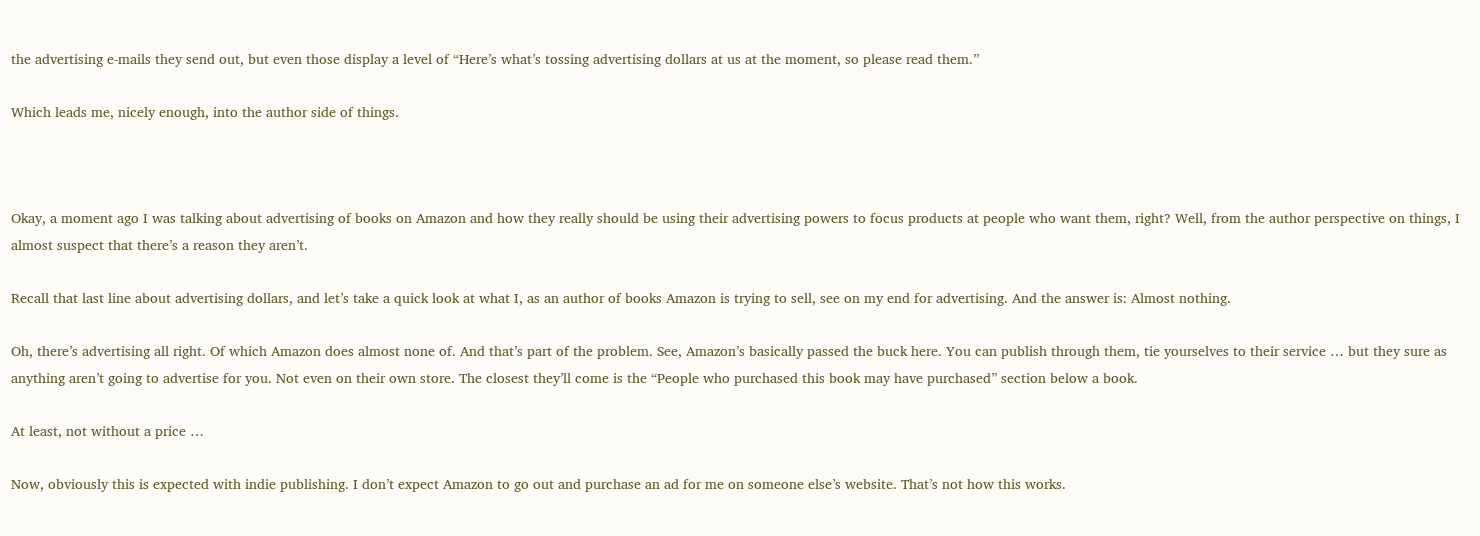the advertising e-mails they send out, but even those display a level of “Here’s what’s tossing advertising dollars at us at the moment, so please read them.”

Which leads me, nicely enough, into the author side of things.



Okay, a moment ago I was talking about advertising of books on Amazon and how they really should be using their advertising powers to focus products at people who want them, right? Well, from the author perspective on things, I almost suspect that there’s a reason they aren’t.

Recall that last line about advertising dollars, and let’s take a quick look at what I, as an author of books Amazon is trying to sell, see on my end for advertising. And the answer is: Almost nothing.

Oh, there’s advertising all right. Of which Amazon does almost none of. And that’s part of the problem. See, Amazon’s basically passed the buck here. You can publish through them, tie yourselves to their service … but they sure as anything aren’t going to advertise for you. Not even on their own store. The closest they’ll come is the “People who purchased this book may have purchased” section below a book.

At least, not without a price …

Now, obviously this is expected with indie publishing. I don’t expect Amazon to go out and purchase an ad for me on someone else’s website. That’s not how this works.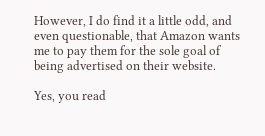However, I do find it a little odd, and even questionable, that Amazon wants me to pay them for the sole goal of being advertised on their website.

Yes, you read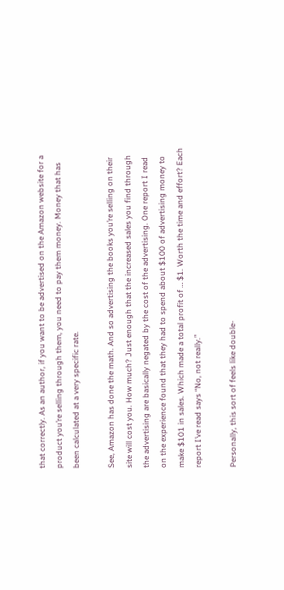that correctly. As an author, if you want to be advertised on the Amazon website for a product you’re selling through them, you need to pay them money. Money that has been calculated at a very specific rate.

See, Amazon has done the math. And so advertising the books you’re selling on their site will cost you. How much? Just enough that the increased sales you find through the advertising are basically negated by the cost of the advertising. One report I read on the experience found that they had to spend about $100 of advertising money to make $101 in sales. Which made a total profit of … $1. Worth the time and effort? Each report I’ve read says “No, not really.”

Personally, this sort of feels like double-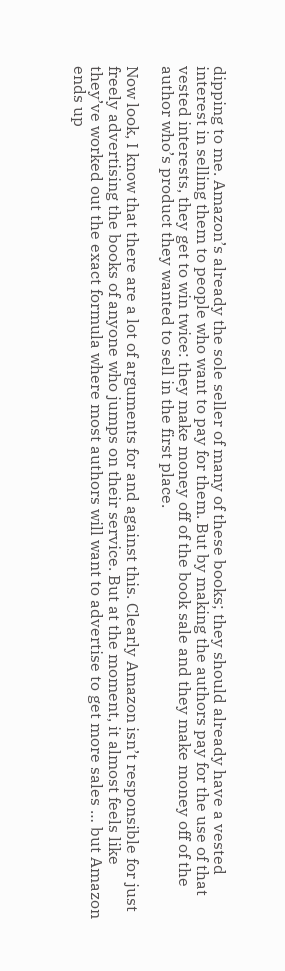dipping to me. Amazon’s already the sole seller of many of these books; they should already have a vested interest in selling them to people who want to pay for them. But by making the authors pay for the use of that vested interests, they get to win twice: they make money off of the book sale and they make money off of the author who’s product they wanted to sell in the first place.

Now look, I know that there are a lot of arguments for and against this. Clearly Amazon isn’t responsible for just freely advertising the books of anyone who jumps on their service. But at the moment, it almost feels like they’ve worked out the exact formula where most authors will want to advertise to get more sales … but Amazon ends up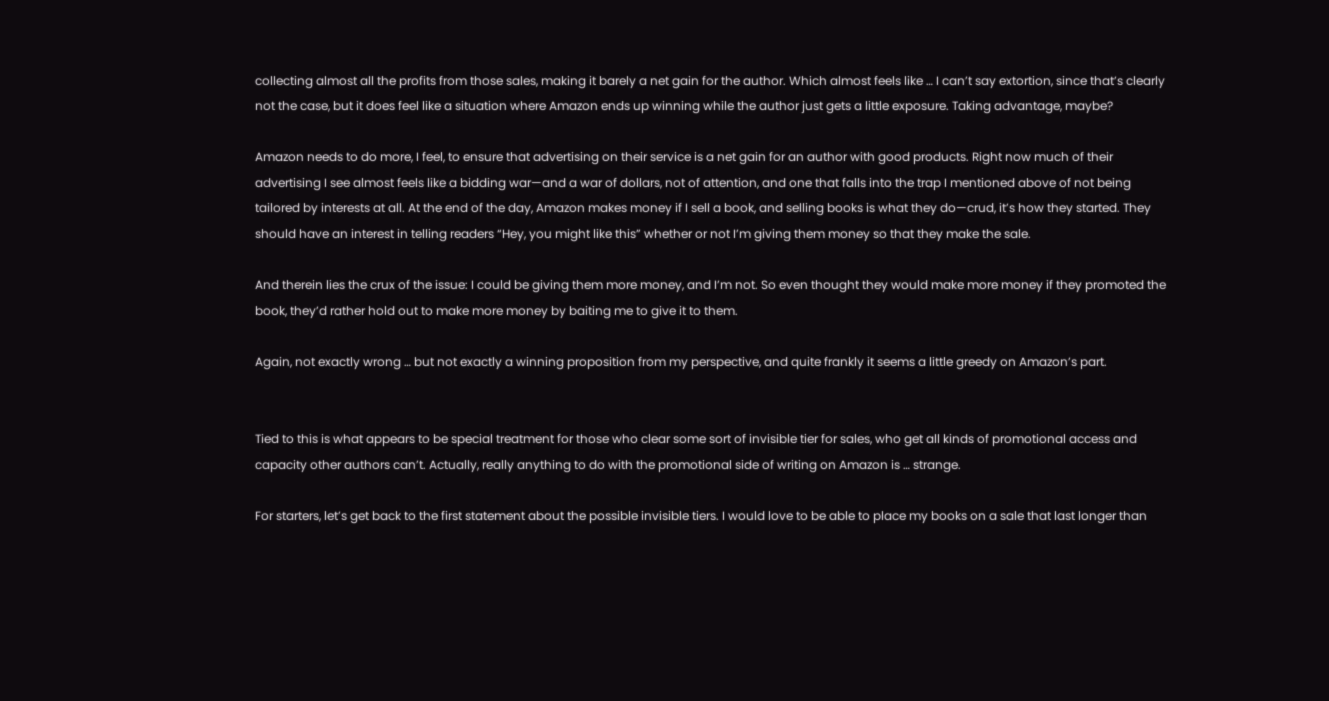collecting almost all the profits from those sales, making it barely a net gain for the author. Which almost feels like … I can’t say extortion, since that’s clearly not the case, but it does feel like a situation where Amazon ends up winning while the author just gets a little exposure. Taking advantage, maybe?

Amazon needs to do more, I feel, to ensure that advertising on their service is a net gain for an author with good products. Right now much of their advertising I see almost feels like a bidding war—and a war of dollars, not of attention, and one that falls into the trap I mentioned above of not being tailored by interests at all. At the end of the day, Amazon makes money if I sell a book, and selling books is what they do—crud, it’s how they started. They should have an interest in telling readers “Hey, you might like this” whether or not I’m giving them money so that they make the sale.

And therein lies the crux of the issue: I could be giving them more money, and I’m not. So even thought they would make more money if they promoted the book, they’d rather hold out to make more money by baiting me to give it to them.

Again, not exactly wrong … but not exactly a winning proposition from my perspective, and quite frankly it seems a little greedy on Amazon’s part.


Tied to this is what appears to be special treatment for those who clear some sort of invisible tier for sales, who get all kinds of promotional access and capacity other authors can’t. Actually, really anything to do with the promotional side of writing on Amazon is … strange.

For starters, let’s get back to the first statement about the possible invisible tiers. I would love to be able to place my books on a sale that last longer than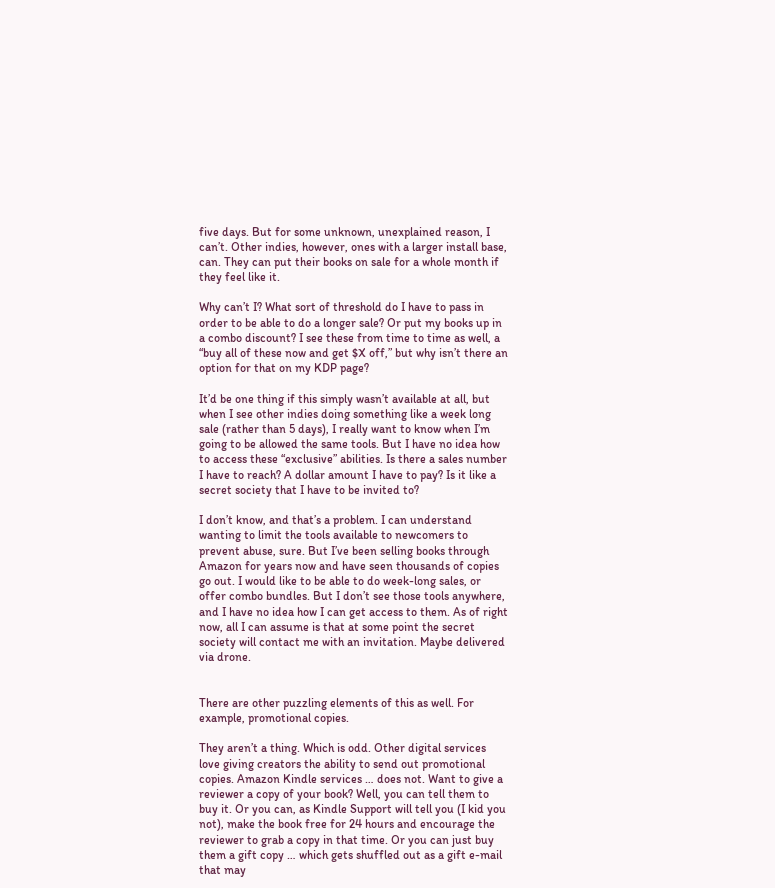five days. But for some unknown, unexplained reason, I can’t. Other indies, however, ones with a larger install base, can. They can put their books on sale for a whole month if they feel like it.

Why can’t I? What sort of threshold do I have to pass in order to be able to do a longer sale? Or put my books up in a combo discount? I see these from time to time as well, a “buy all of these now and get $X off,” but why isn’t there an option for that on my KDP page?

It’d be one thing if this simply wasn’t available at all, but when I see other indies doing something like a week long sale (rather than 5 days), I really want to know when I’m going to be allowed the same tools. But I have no idea how to access these “exclusive” abilities. Is there a sales number I have to reach? A dollar amount I have to pay? Is it like a secret society that I have to be invited to?

I don’t know, and that’s a problem. I can understand wanting to limit the tools available to newcomers to prevent abuse, sure. But I’ve been selling books through Amazon for years now and have seen thousands of copies go out. I would like to be able to do week-long sales, or offer combo bundles. But I don’t see those tools anywhere, and I have no idea how I can get access to them. As of right now, all I can assume is that at some point the secret society will contact me with an invitation. Maybe delivered via drone.


There are other puzzling elements of this as well. For example, promotional copies.

They aren’t a thing. Which is odd. Other digital services love giving creators the ability to send out promotional copies. Amazon Kindle services … does not. Want to give a reviewer a copy of your book? Well, you can tell them to buy it. Or you can, as Kindle Support will tell you (I kid you not), make the book free for 24 hours and encourage the reviewer to grab a copy in that time. Or you can just buy them a gift copy … which gets shuffled out as a gift e-mail that may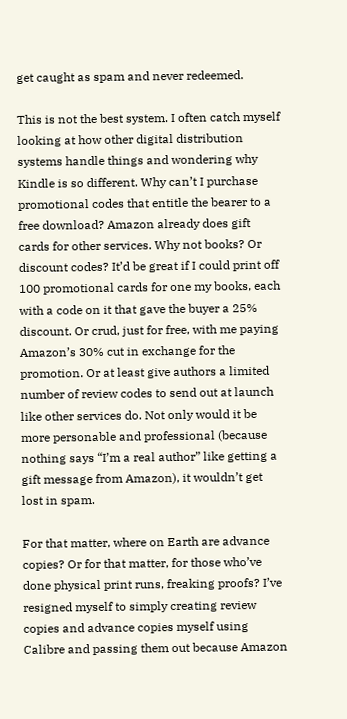get caught as spam and never redeemed.

This is not the best system. I often catch myself looking at how other digital distribution systems handle things and wondering why Kindle is so different. Why can’t I purchase promotional codes that entitle the bearer to a free download? Amazon already does gift cards for other services. Why not books? Or discount codes? It’d be great if I could print off 100 promotional cards for one my books, each with a code on it that gave the buyer a 25% discount. Or crud, just for free, with me paying Amazon’s 30% cut in exchange for the promotion. Or at least give authors a limited number of review codes to send out at launch like other services do. Not only would it be more personable and professional (because nothing says “I’m a real author” like getting a gift message from Amazon), it wouldn’t get lost in spam.

For that matter, where on Earth are advance copies? Or for that matter, for those who’ve done physical print runs, freaking proofs? I’ve resigned myself to simply creating review copies and advance copies myself using Calibre and passing them out because Amazon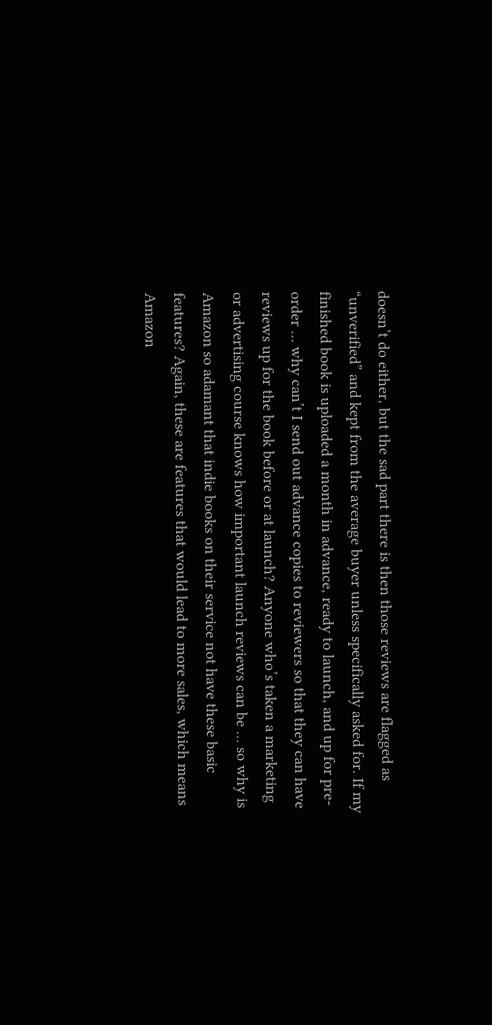doesn’t do either, but the sad part there is then those reviews are flagged as “unverified” and kept from the average buyer unless specifically asked for. If my finished book is uploaded a month in advance, ready to launch, and up for pre-order … why can’t I send out advance copies to reviewers so that they can have reviews up for the book before or at launch? Anyone who’s taken a marketing or advertising course knows how important launch reviews can be … so why is Amazon so adamant that indie books on their service not have these basic features? Again, these are features that would lead to more sales, which means Amazon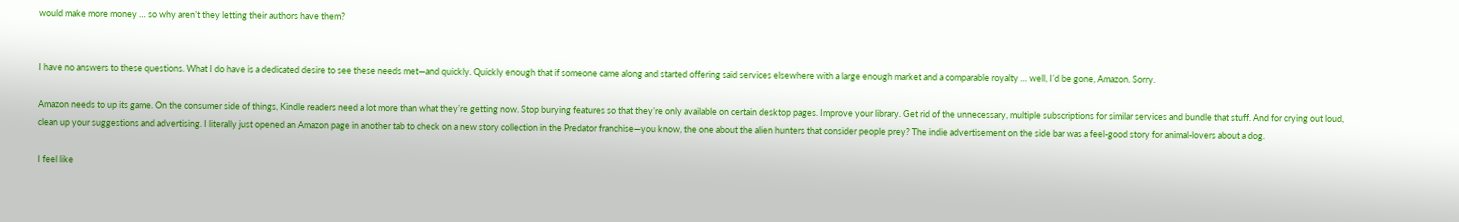would make more money … so why aren’t they letting their authors have them?


I have no answers to these questions. What I do have is a dedicated desire to see these needs met—and quickly. Quickly enough that if someone came along and started offering said services elsewhere with a large enough market and a comparable royalty … well, I’d be gone, Amazon. Sorry.

Amazon needs to up its game. On the consumer side of things, Kindle readers need a lot more than what they’re getting now. Stop burying features so that they’re only available on certain desktop pages. Improve your library. Get rid of the unnecessary, multiple subscriptions for similar services and bundle that stuff. And for crying out loud, clean up your suggestions and advertising. I literally just opened an Amazon page in another tab to check on a new story collection in the Predator franchise—you know, the one about the alien hunters that consider people prey? The indie advertisement on the side bar was a feel-good story for animal-lovers about a dog.

I feel like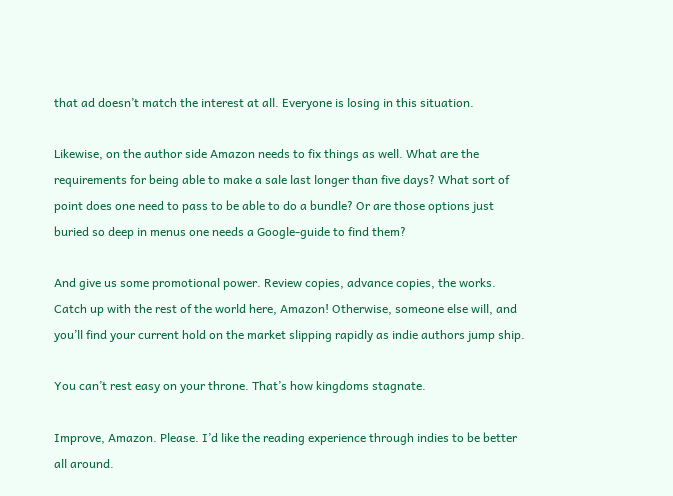that ad doesn’t match the interest at all. Everyone is losing in this situation.

Likewise, on the author side Amazon needs to fix things as well. What are the requirements for being able to make a sale last longer than five days? What sort of point does one need to pass to be able to do a bundle? Or are those options just buried so deep in menus one needs a Google-guide to find them?

And give us some promotional power. Review copies, advance copies, the works. Catch up with the rest of the world here, Amazon! Otherwise, someone else will, and you’ll find your current hold on the market slipping rapidly as indie authors jump ship.

You can’t rest easy on your throne. That’s how kingdoms stagnate.

Improve, Amazon. Please. I’d like the reading experience through indies to be better all around.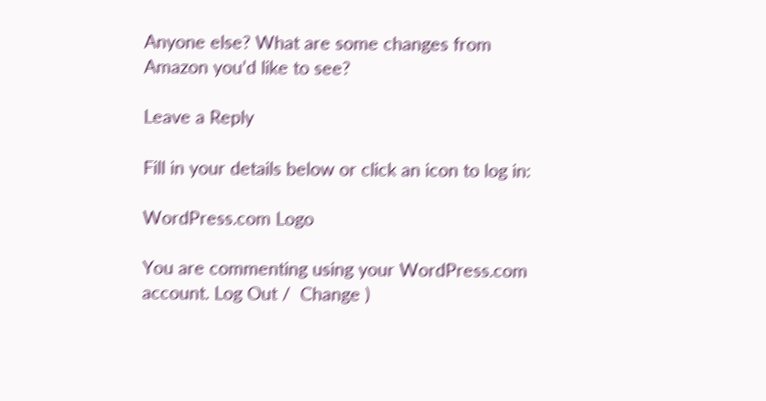Anyone else? What are some changes from Amazon you’d like to see?

Leave a Reply

Fill in your details below or click an icon to log in:

WordPress.com Logo

You are commenting using your WordPress.com account. Log Out /  Change )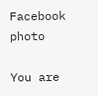Facebook photo

You are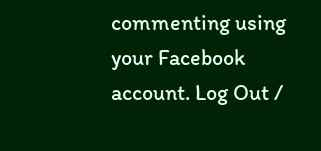commenting using your Facebook account. Log Out /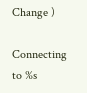Change )

Connecting to %s